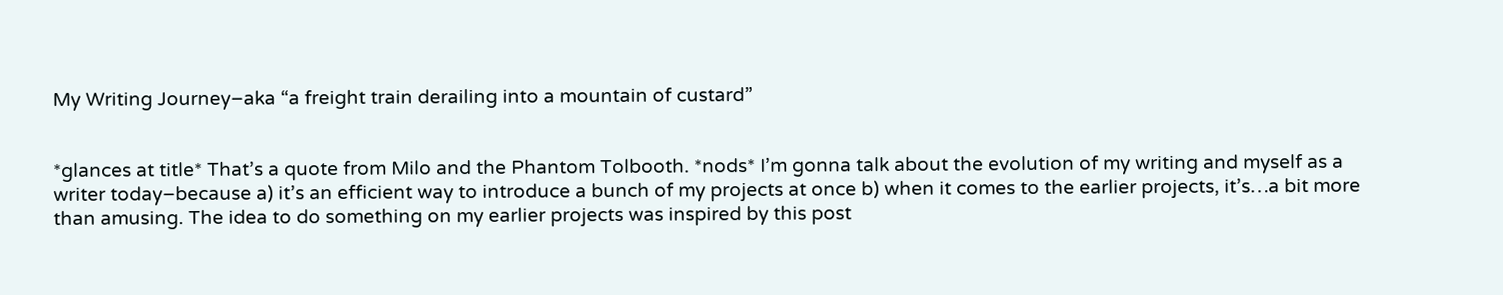My Writing Journey–aka “a freight train derailing into a mountain of custard”


*glances at title* That’s a quote from Milo and the Phantom Tolbooth. *nods* I’m gonna talk about the evolution of my writing and myself as a writer today–because a) it’s an efficient way to introduce a bunch of my projects at once b) when it comes to the earlier projects, it’s…a bit more than amusing. The idea to do something on my earlier projects was inspired by this post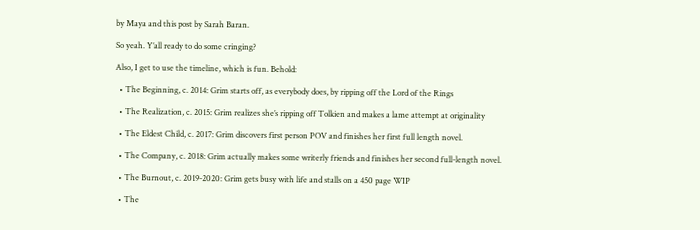by Maya and this post by Sarah Baran.

So yeah. Y’all ready to do some cringing?

Also, I get to use the timeline, which is fun. Behold:

  • The Beginning, c. 2014: Grim starts off, as everybody does, by ripping off the Lord of the Rings

  • The Realization, c. 2015: Grim realizes she’s ripping off Tolkien and makes a lame attempt at originality

  • The Eldest Child, c. 2017: Grim discovers first person POV and finishes her first full length novel.

  • The Company, c. 2018: Grim actually makes some writerly friends and finishes her second full-length novel.

  • The Burnout, c. 2019-2020: Grim gets busy with life and stalls on a 450 page WIP

  • The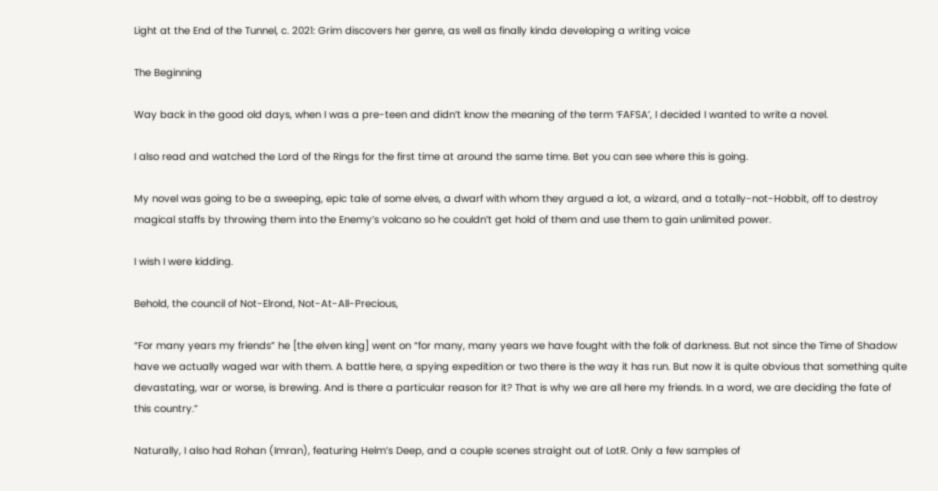Light at the End of the Tunnel, c. 2021: Grim discovers her genre, as well as finally kinda developing a writing voice

The Beginning

Way back in the good old days, when I was a pre-teen and didn’t know the meaning of the term ‘FAFSA’, I decided I wanted to write a novel.

I also read and watched the Lord of the Rings for the first time at around the same time. Bet you can see where this is going.

My novel was going to be a sweeping, epic tale of some elves, a dwarf with whom they argued a lot, a wizard, and a totally-not-Hobbit, off to destroy magical staffs by throwing them into the Enemy’s volcano so he couldn’t get hold of them and use them to gain unlimited power.

I wish I were kidding.

Behold, the council of Not-Elrond, Not-At-All-Precious,

“For many years my friends” he [the elven king] went on “for many, many years we have fought with the folk of darkness. But not since the Time of Shadow have we actually waged war with them. A battle here, a spying expedition or two there is the way it has run. But now it is quite obvious that something quite devastating, war or worse, is brewing. And is there a particular reason for it? That is why we are all here my friends. In a word, we are deciding the fate of this country.”

Naturally, I also had Rohan (Imran), featuring Helm’s Deep, and a couple scenes straight out of LotR. Only a few samples of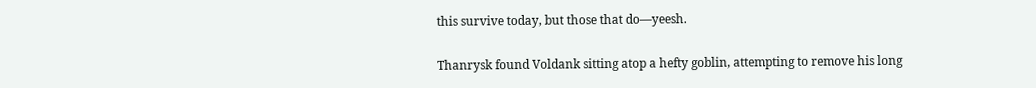this survive today, but those that do—yeesh.

Thanrysk found Voldank sitting atop a hefty goblin, attempting to remove his long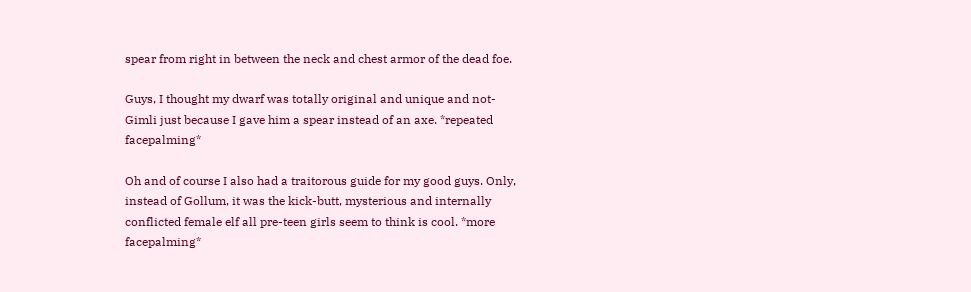spear from right in between the neck and chest armor of the dead foe.

Guys, I thought my dwarf was totally original and unique and not-Gimli just because I gave him a spear instead of an axe. *repeated facepalming*

Oh and of course I also had a traitorous guide for my good guys. Only, instead of Gollum, it was the kick-butt, mysterious and internally conflicted female elf all pre-teen girls seem to think is cool. *more facepalming*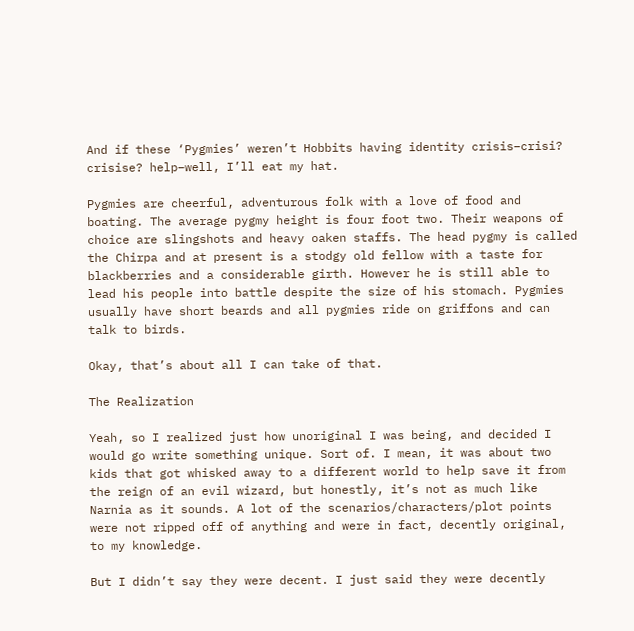And if these ‘Pygmies’ weren’t Hobbits having identity crisis–crisi? crisise? help–well, I’ll eat my hat.

Pygmies are cheerful, adventurous folk with a love of food and boating. The average pygmy height is four foot two. Their weapons of choice are slingshots and heavy oaken staffs. The head pygmy is called the Chirpa and at present is a stodgy old fellow with a taste for blackberries and a considerable girth. However he is still able to lead his people into battle despite the size of his stomach. Pygmies usually have short beards and all pygmies ride on griffons and can talk to birds.

Okay, that’s about all I can take of that.

The Realization

Yeah, so I realized just how unoriginal I was being, and decided I would go write something unique. Sort of. I mean, it was about two kids that got whisked away to a different world to help save it from the reign of an evil wizard, but honestly, it’s not as much like Narnia as it sounds. A lot of the scenarios/characters/plot points were not ripped off of anything and were in fact, decently original, to my knowledge.

But I didn’t say they were decent. I just said they were decently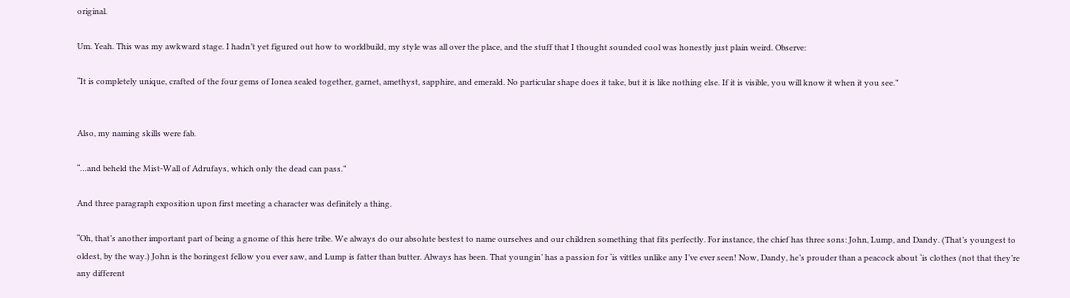original.

Um. Yeah. This was my awkward stage. I hadn’t yet figured out how to worldbuild, my style was all over the place, and the stuff that I thought sounded cool was honestly just plain weird. Observe:

“It is completely unique, crafted of the four gems of Ionea sealed together, garnet, amethyst, sapphire, and emerald. No particular shape does it take, but it is like nothing else. If it is visible, you will know it when it you see.”


Also, my naming skills were fab.

“…and beheld the Mist-Wall of Adrufays, which only the dead can pass.”

And three paragraph exposition upon first meeting a character was definitely a thing.

“Oh, that’s another important part of being a gnome of this here tribe. We always do our absolute bestest to name ourselves and our children something that fits perfectly. For instance, the chief has three sons: John, Lump, and Dandy. (That’s youngest to oldest, by the way.) John is the boringest fellow you ever saw, and Lump is fatter than butter. Always has been. That youngin’ has a passion for ‘is vittles unlike any I’ve ever seen! Now, Dandy, he’s prouder than a peacock about ‘is clothes (not that they’re any different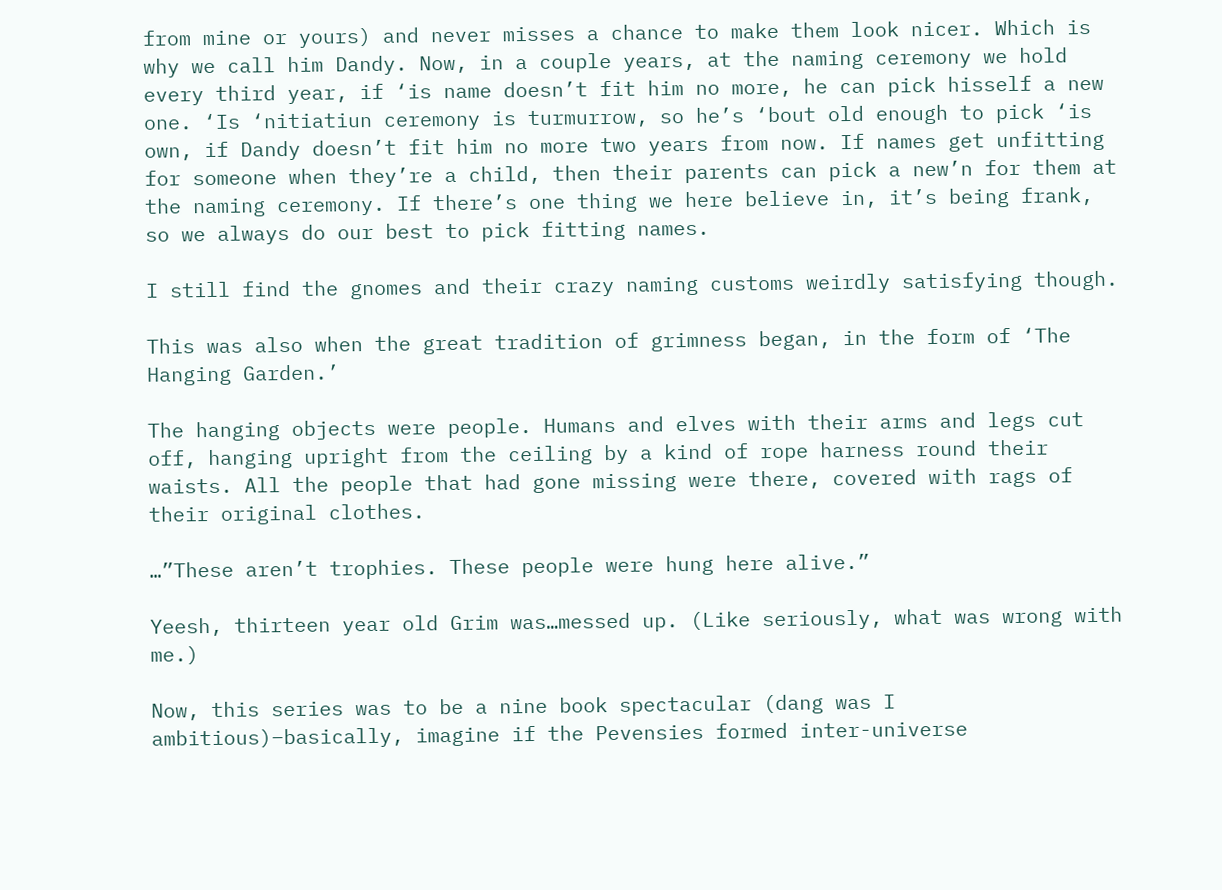from mine or yours) and never misses a chance to make them look nicer. Which is why we call him Dandy. Now, in a couple years, at the naming ceremony we hold every third year, if ‘is name doesn’t fit him no more, he can pick hisself a new one. ‘Is ‘nitiatiun ceremony is turmurrow, so he’s ‘bout old enough to pick ‘is own, if Dandy doesn’t fit him no more two years from now. If names get unfitting for someone when they’re a child, then their parents can pick a new’n for them at the naming ceremony. If there’s one thing we here believe in, it’s being frank, so we always do our best to pick fitting names.

I still find the gnomes and their crazy naming customs weirdly satisfying though.

This was also when the great tradition of grimness began, in the form of ‘The Hanging Garden.’

The hanging objects were people. Humans and elves with their arms and legs cut off, hanging upright from the ceiling by a kind of rope harness round their waists. All the people that had gone missing were there, covered with rags of their original clothes.

…”These aren’t trophies. These people were hung here alive.”

Yeesh, thirteen year old Grim was…messed up. (Like seriously, what was wrong with me.)

Now, this series was to be a nine book spectacular (dang was I ambitious)–basically, imagine if the Pevensies formed inter-universe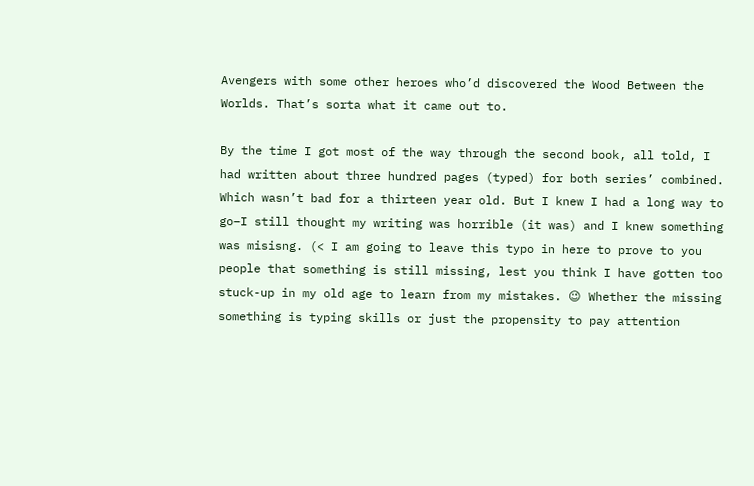Avengers with some other heroes who’d discovered the Wood Between the Worlds. That’s sorta what it came out to.

By the time I got most of the way through the second book, all told, I had written about three hundred pages (typed) for both series’ combined. Which wasn’t bad for a thirteen year old. But I knew I had a long way to go–I still thought my writing was horrible (it was) and I knew something was misisng. (< I am going to leave this typo in here to prove to you people that something is still missing, lest you think I have gotten too stuck-up in my old age to learn from my mistakes. 😉 Whether the missing something is typing skills or just the propensity to pay attention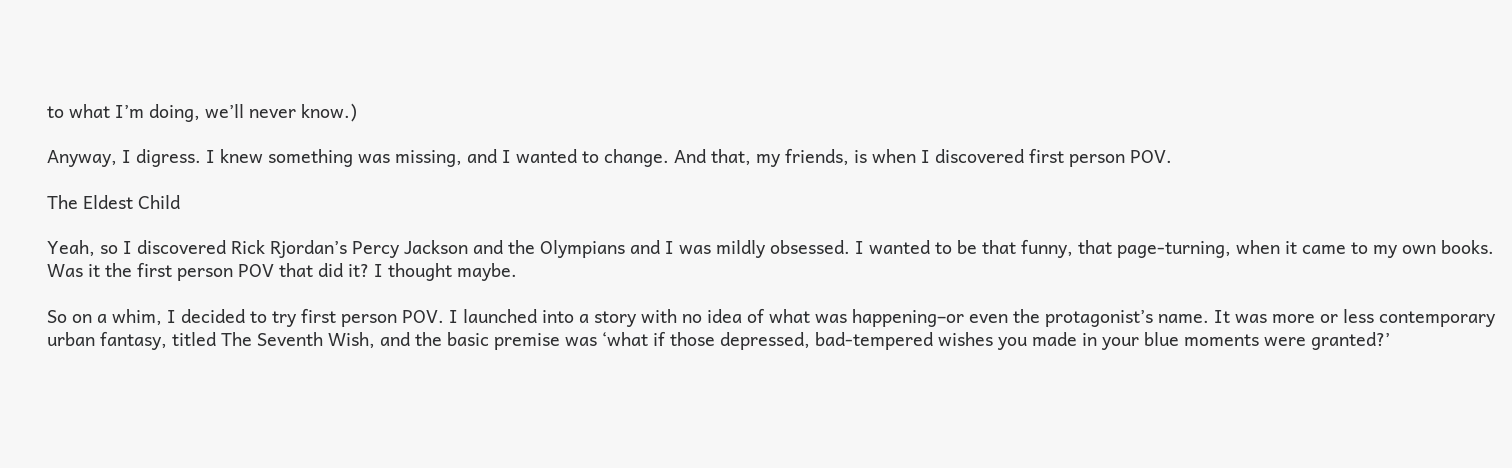to what I’m doing, we’ll never know.)

Anyway, I digress. I knew something was missing, and I wanted to change. And that, my friends, is when I discovered first person POV.

The Eldest Child

Yeah, so I discovered Rick Rjordan’s Percy Jackson and the Olympians and I was mildly obsessed. I wanted to be that funny, that page-turning, when it came to my own books. Was it the first person POV that did it? I thought maybe.

So on a whim, I decided to try first person POV. I launched into a story with no idea of what was happening–or even the protagonist’s name. It was more or less contemporary urban fantasy, titled The Seventh Wish, and the basic premise was ‘what if those depressed, bad-tempered wishes you made in your blue moments were granted?’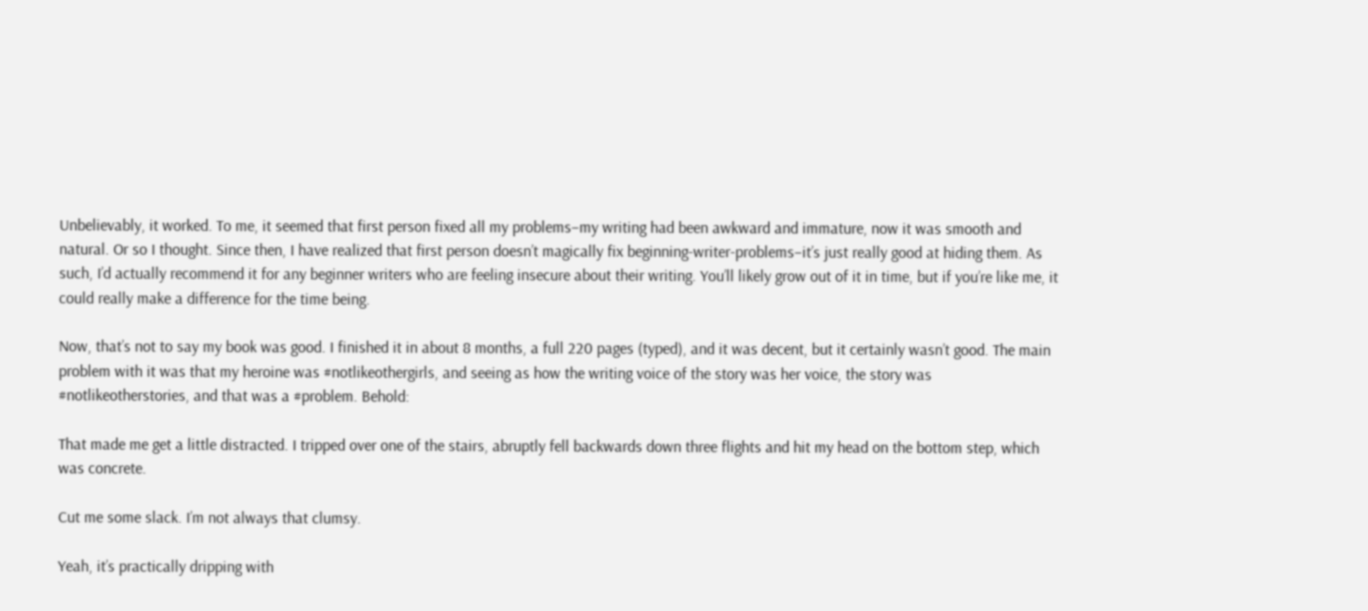Unbelievably, it worked. To me, it seemed that first person fixed all my problems–my writing had been awkward and immature, now it was smooth and natural. Or so I thought. Since then, I have realized that first person doesn’t magically fix beginning-writer-problems–it’s just really good at hiding them. As such, I’d actually recommend it for any beginner writers who are feeling insecure about their writing. You’ll likely grow out of it in time, but if you’re like me, it could really make a difference for the time being.

Now, that’s not to say my book was good. I finished it in about 8 months, a full 220 pages (typed), and it was decent, but it certainly wasn’t good. The main problem with it was that my heroine was #notlikeothergirls, and seeing as how the writing voice of the story was her voice, the story was #notlikeotherstories, and that was a #problem. Behold:

That made me get a little distracted. I tripped over one of the stairs, abruptly fell backwards down three flights and hit my head on the bottom step, which was concrete.

Cut me some slack. I’m not always that clumsy.

Yeah, it’s practically dripping with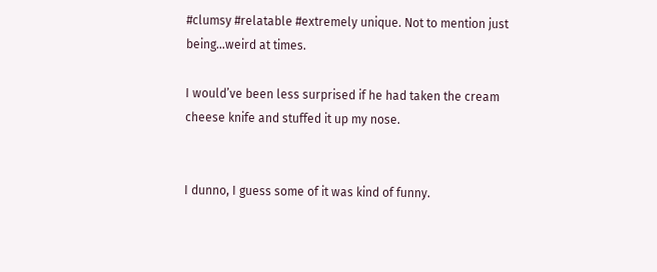#clumsy #relatable #extremely unique. Not to mention just being…weird at times.

I would’ve been less surprised if he had taken the cream cheese knife and stuffed it up my nose.


I dunno, I guess some of it was kind of funny.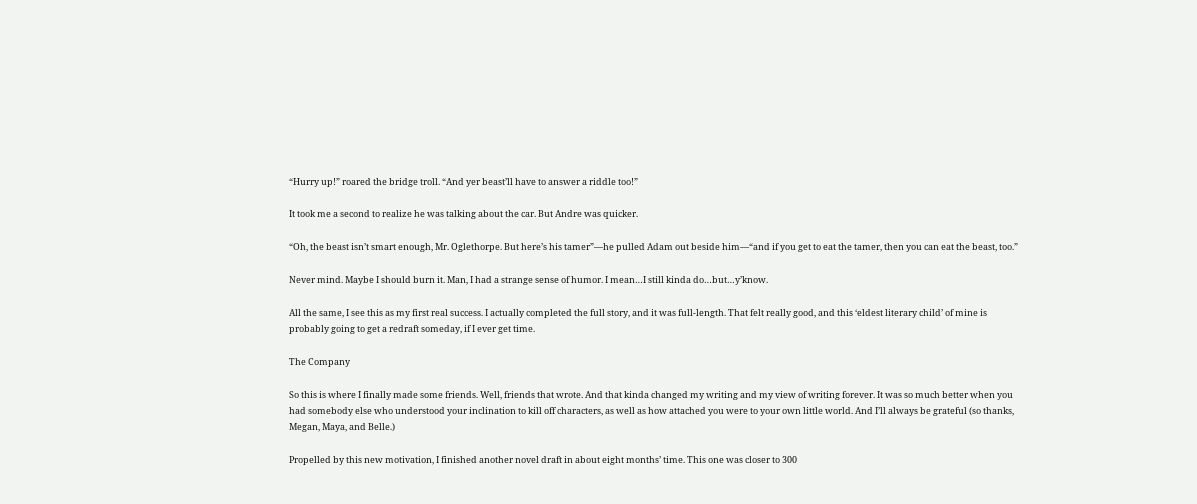“Hurry up!” roared the bridge troll. “And yer beast’ll have to answer a riddle too!”

It took me a second to realize he was talking about the car. But Andre was quicker.

“Oh, the beast isn’t smart enough, Mr. Oglethorpe. But here’s his tamer”—he pulled Adam out beside him—“and if you get to eat the tamer, then you can eat the beast, too.”

Never mind. Maybe I should burn it. Man, I had a strange sense of humor. I mean…I still kinda do…but…y’know.

All the same, I see this as my first real success. I actually completed the full story, and it was full-length. That felt really good, and this ‘eldest literary child’ of mine is probably going to get a redraft someday, if I ever get time.

The Company

So this is where I finally made some friends. Well, friends that wrote. And that kinda changed my writing and my view of writing forever. It was so much better when you had somebody else who understood your inclination to kill off characters, as well as how attached you were to your own little world. And I’ll always be grateful (so thanks, Megan, Maya, and Belle.)

Propelled by this new motivation, I finished another novel draft in about eight months’ time. This one was closer to 300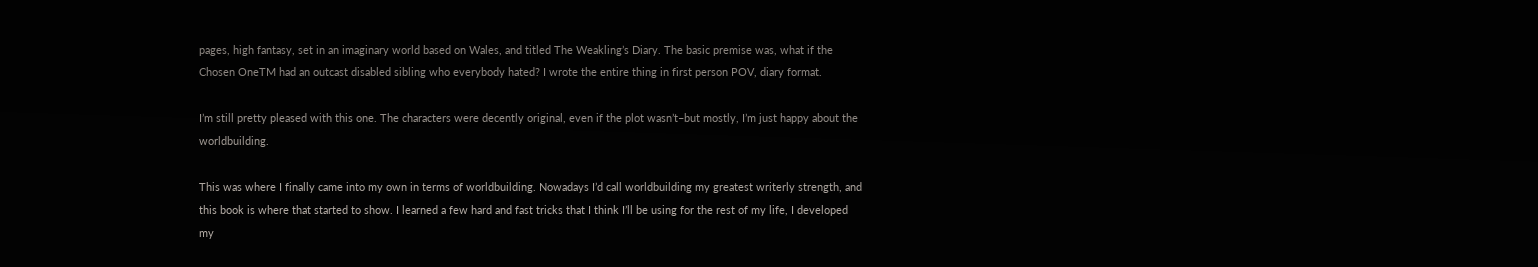pages, high fantasy, set in an imaginary world based on Wales, and titled The Weakling’s Diary. The basic premise was, what if the Chosen OneTM had an outcast disabled sibling who everybody hated? I wrote the entire thing in first person POV, diary format.

I’m still pretty pleased with this one. The characters were decently original, even if the plot wasn’t–but mostly, I’m just happy about the worldbuilding.

This was where I finally came into my own in terms of worldbuilding. Nowadays I’d call worldbuilding my greatest writerly strength, and this book is where that started to show. I learned a few hard and fast tricks that I think I’ll be using for the rest of my life, I developed my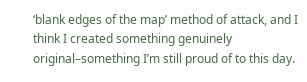‘blank edges of the map’ method of attack, and I think I created something genuinely original–something I’m still proud of to this day.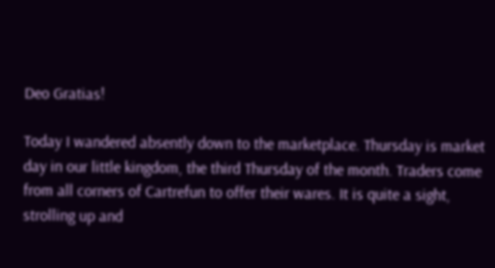Deo Gratias!

Today I wandered absently down to the marketplace. Thursday is market day in our little kingdom, the third Thursday of the month. Traders come from all corners of Cartrefun to offer their wares. It is quite a sight, strolling up and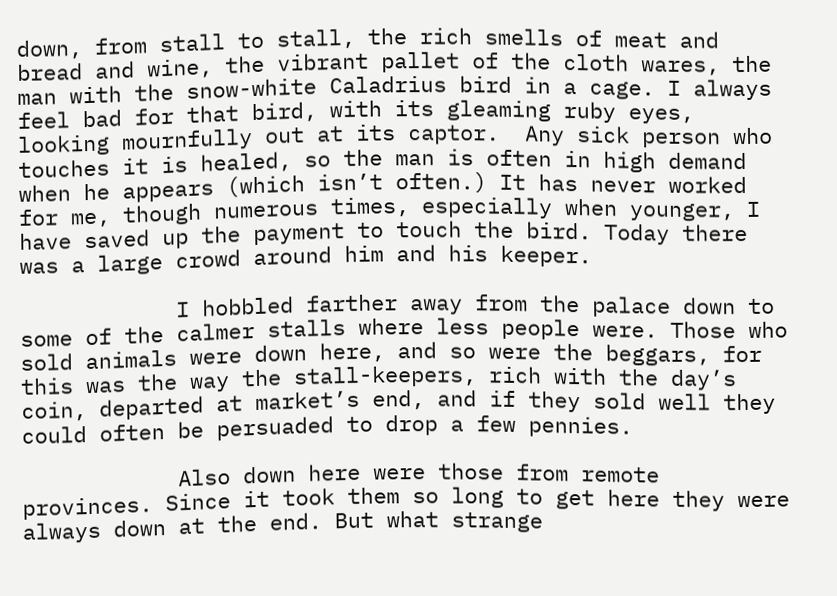down, from stall to stall, the rich smells of meat and bread and wine, the vibrant pallet of the cloth wares, the man with the snow-white Caladrius bird in a cage. I always feel bad for that bird, with its gleaming ruby eyes, looking mournfully out at its captor.  Any sick person who touches it is healed, so the man is often in high demand when he appears (which isn’t often.) It has never worked for me, though numerous times, especially when younger, I have saved up the payment to touch the bird. Today there was a large crowd around him and his keeper.

            I hobbled farther away from the palace down to some of the calmer stalls where less people were. Those who sold animals were down here, and so were the beggars, for this was the way the stall-keepers, rich with the day’s coin, departed at market’s end, and if they sold well they could often be persuaded to drop a few pennies.

            Also down here were those from remote provinces. Since it took them so long to get here they were always down at the end. But what strange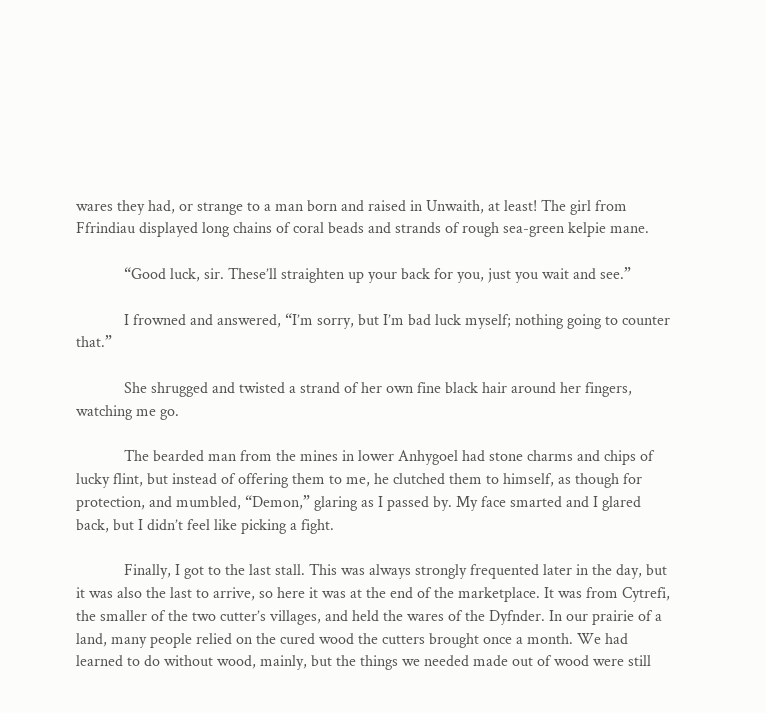wares they had, or strange to a man born and raised in Unwaith, at least! The girl from Ffrindiau displayed long chains of coral beads and strands of rough sea-green kelpie mane.

            “Good luck, sir. These’ll straighten up your back for you, just you wait and see.”

            I frowned and answered, “I’m sorry, but I’m bad luck myself; nothing going to counter that.”

            She shrugged and twisted a strand of her own fine black hair around her fingers, watching me go.

            The bearded man from the mines in lower Anhygoel had stone charms and chips of lucky flint, but instead of offering them to me, he clutched them to himself, as though for protection, and mumbled, “Demon,” glaring as I passed by. My face smarted and I glared back, but I didn’t feel like picking a fight.

            Finally, I got to the last stall. This was always strongly frequented later in the day, but it was also the last to arrive, so here it was at the end of the marketplace. It was from Cytrefi, the smaller of the two cutter’s villages, and held the wares of the Dyfnder. In our prairie of a land, many people relied on the cured wood the cutters brought once a month. We had learned to do without wood, mainly, but the things we needed made out of wood were still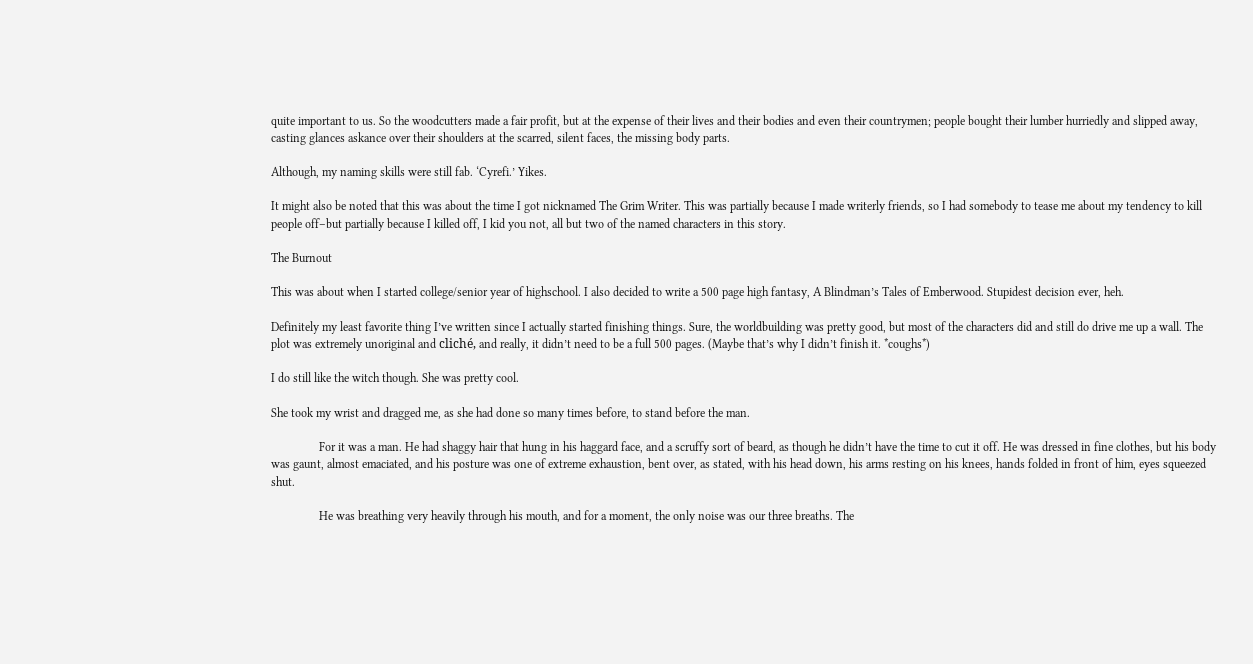quite important to us. So the woodcutters made a fair profit, but at the expense of their lives and their bodies and even their countrymen; people bought their lumber hurriedly and slipped away, casting glances askance over their shoulders at the scarred, silent faces, the missing body parts.

Although, my naming skills were still fab. ‘Cyrefi.’ Yikes.

It might also be noted that this was about the time I got nicknamed The Grim Writer. This was partially because I made writerly friends, so I had somebody to tease me about my tendency to kill people off–but partially because I killed off, I kid you not, all but two of the named characters in this story.

The Burnout

This was about when I started college/senior year of highschool. I also decided to write a 500 page high fantasy, A Blindman’s Tales of Emberwood. Stupidest decision ever, heh.

Definitely my least favorite thing I’ve written since I actually started finishing things. Sure, the worldbuilding was pretty good, but most of the characters did and still do drive me up a wall. The plot was extremely unoriginal and cliché, and really, it didn’t need to be a full 500 pages. (Maybe that’s why I didn’t finish it. *coughs*)

I do still like the witch though. She was pretty cool.

She took my wrist and dragged me, as she had done so many times before, to stand before the man.

                For it was a man. He had shaggy hair that hung in his haggard face, and a scruffy sort of beard, as though he didn’t have the time to cut it off. He was dressed in fine clothes, but his body was gaunt, almost emaciated, and his posture was one of extreme exhaustion, bent over, as stated, with his head down, his arms resting on his knees, hands folded in front of him, eyes squeezed shut.

                He was breathing very heavily through his mouth, and for a moment, the only noise was our three breaths. The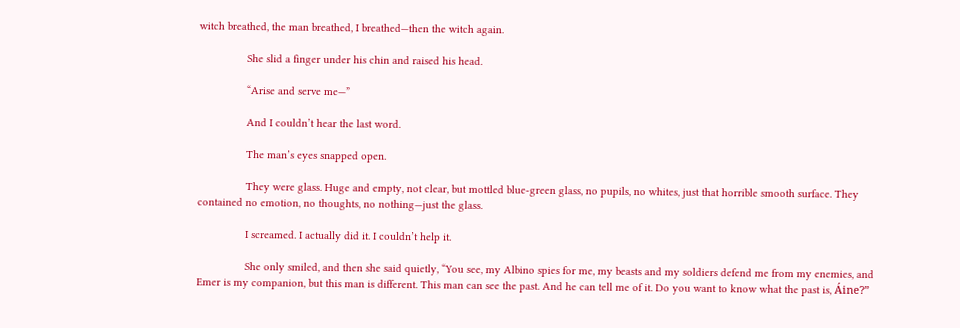witch breathed, the man breathed, I breathed—then the witch again.

                She slid a finger under his chin and raised his head.

                “Arise and serve me—”

                And I couldn’t hear the last word.

                The man’s eyes snapped open.

                They were glass. Huge and empty, not clear, but mottled blue-green glass, no pupils, no whites, just that horrible smooth surface. They contained no emotion, no thoughts, no nothing—just the glass.

                I screamed. I actually did it. I couldn’t help it.

                She only smiled, and then she said quietly, “You see, my Albino spies for me, my beasts and my soldiers defend me from my enemies, and Emer is my companion, but this man is different. This man can see the past. And he can tell me of it. Do you want to know what the past is, Áine?”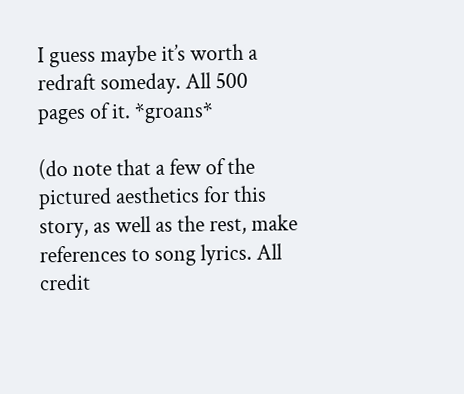I guess maybe it’s worth a redraft someday. All 500 pages of it. *groans*

(do note that a few of the pictured aesthetics for this story, as well as the rest, make references to song lyrics. All credit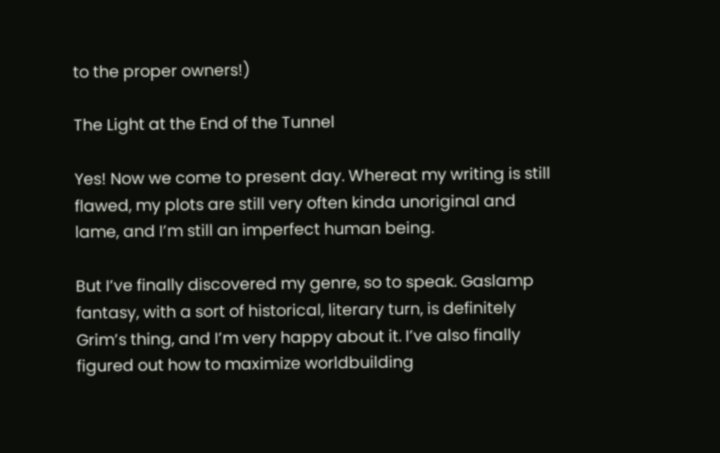to the proper owners!)

The Light at the End of the Tunnel

Yes! Now we come to present day. Whereat my writing is still flawed, my plots are still very often kinda unoriginal and lame, and I’m still an imperfect human being.

But I’ve finally discovered my genre, so to speak. Gaslamp fantasy, with a sort of historical, literary turn, is definitely Grim’s thing, and I’m very happy about it. I’ve also finally figured out how to maximize worldbuilding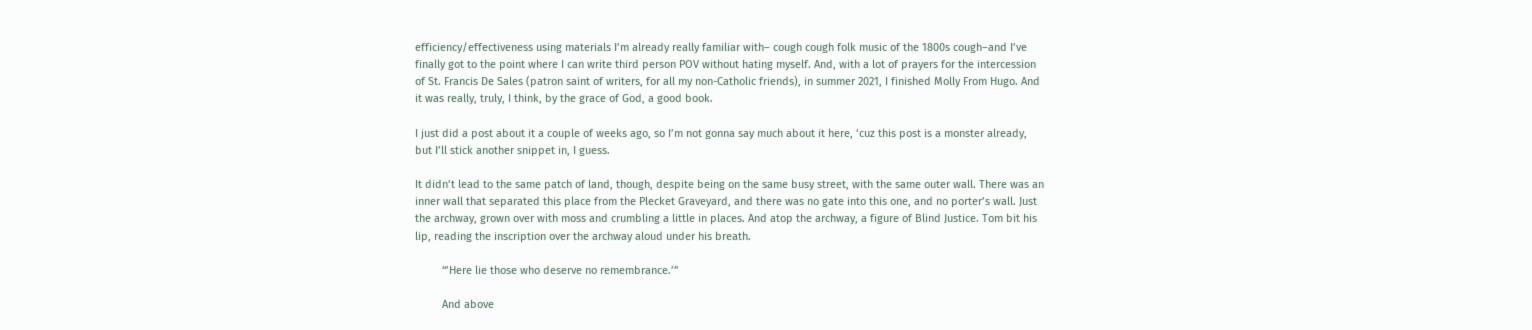efficiency/effectiveness using materials I’m already really familiar with– cough cough folk music of the 1800s cough–and I’ve finally got to the point where I can write third person POV without hating myself. And, with a lot of prayers for the intercession of St. Francis De Sales (patron saint of writers, for all my non-Catholic friends), in summer 2021, I finished Molly From Hugo. And it was really, truly, I think, by the grace of God, a good book.

I just did a post about it a couple of weeks ago, so I’m not gonna say much about it here, ‘cuz this post is a monster already, but I’ll stick another snippet in, I guess.

It didn’t lead to the same patch of land, though, despite being on the same busy street, with the same outer wall. There was an inner wall that separated this place from the Plecket Graveyard, and there was no gate into this one, and no porter’s wall. Just the archway, grown over with moss and crumbling a little in places. And atop the archway, a figure of Blind Justice. Tom bit his lip, reading the inscription over the archway aloud under his breath.

         “’Here lie those who deserve no remembrance.’”

         And above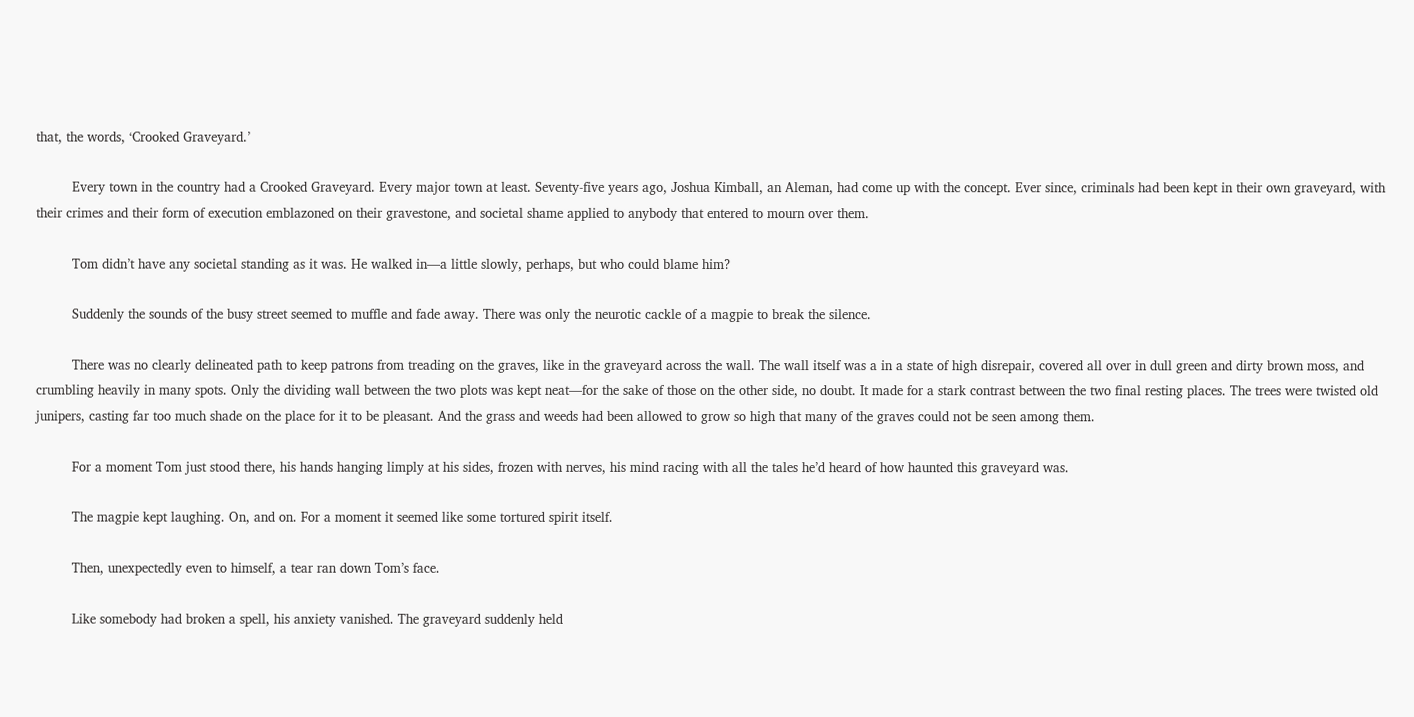that, the words, ‘Crooked Graveyard.’

         Every town in the country had a Crooked Graveyard. Every major town at least. Seventy-five years ago, Joshua Kimball, an Aleman, had come up with the concept. Ever since, criminals had been kept in their own graveyard, with their crimes and their form of execution emblazoned on their gravestone, and societal shame applied to anybody that entered to mourn over them.

         Tom didn’t have any societal standing as it was. He walked in—a little slowly, perhaps, but who could blame him?

         Suddenly the sounds of the busy street seemed to muffle and fade away. There was only the neurotic cackle of a magpie to break the silence.

         There was no clearly delineated path to keep patrons from treading on the graves, like in the graveyard across the wall. The wall itself was a in a state of high disrepair, covered all over in dull green and dirty brown moss, and crumbling heavily in many spots. Only the dividing wall between the two plots was kept neat—for the sake of those on the other side, no doubt. It made for a stark contrast between the two final resting places. The trees were twisted old junipers, casting far too much shade on the place for it to be pleasant. And the grass and weeds had been allowed to grow so high that many of the graves could not be seen among them.

         For a moment Tom just stood there, his hands hanging limply at his sides, frozen with nerves, his mind racing with all the tales he’d heard of how haunted this graveyard was.

         The magpie kept laughing. On, and on. For a moment it seemed like some tortured spirit itself.

         Then, unexpectedly even to himself, a tear ran down Tom’s face.

         Like somebody had broken a spell, his anxiety vanished. The graveyard suddenly held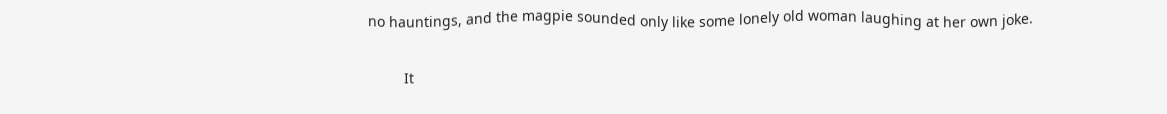no hauntings, and the magpie sounded only like some lonely old woman laughing at her own joke.

         It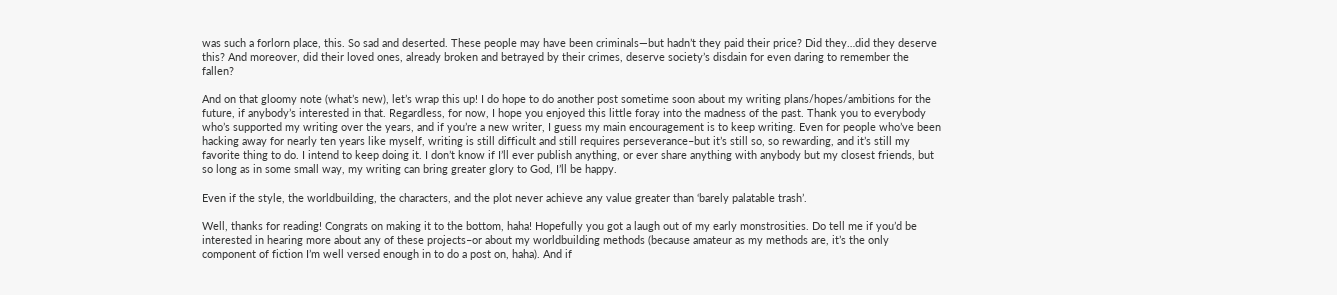was such a forlorn place, this. So sad and deserted. These people may have been criminals—but hadn’t they paid their price? Did they…did they deserve this? And moreover, did their loved ones, already broken and betrayed by their crimes, deserve society’s disdain for even daring to remember the fallen?

And on that gloomy note (what’s new), let’s wrap this up! I do hope to do another post sometime soon about my writing plans/hopes/ambitions for the future, if anybody’s interested in that. Regardless, for now, I hope you enjoyed this little foray into the madness of the past. Thank you to everybody who’s supported my writing over the years, and if you’re a new writer, I guess my main encouragement is to keep writing. Even for people who’ve been hacking away for nearly ten years like myself, writing is still difficult and still requires perseverance–but it’s still so, so rewarding, and it’s still my favorite thing to do. I intend to keep doing it. I don’t know if I’ll ever publish anything, or ever share anything with anybody but my closest friends, but so long as in some small way, my writing can bring greater glory to God, I’ll be happy.

Even if the style, the worldbuilding, the characters, and the plot never achieve any value greater than ‘barely palatable trash’.

Well, thanks for reading! Congrats on making it to the bottom, haha! Hopefully you got a laugh out of my early monstrosities. Do tell me if you’d be interested in hearing more about any of these projects–or about my worldbuilding methods (because amateur as my methods are, it’s the only component of fiction I’m well versed enough in to do a post on, haha). And if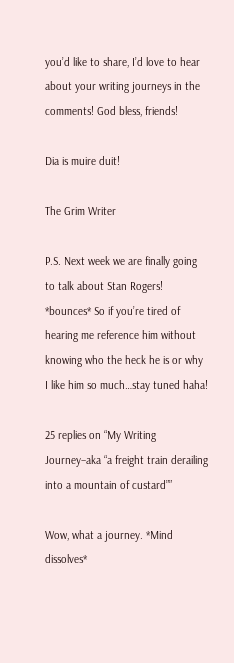you’d like to share, I’d love to hear about your writing journeys in the comments! God bless, friends!

Dia is muire duit!

The Grim Writer

P.S. Next week we are finally going to talk about Stan Rogers! *bounces* So if you’re tired of hearing me reference him without knowing who the heck he is or why I like him so much…stay tuned haha!

25 replies on “My Writing Journey–aka “a freight train derailing into a mountain of custard””

Wow, what a journey. *Mind dissolves*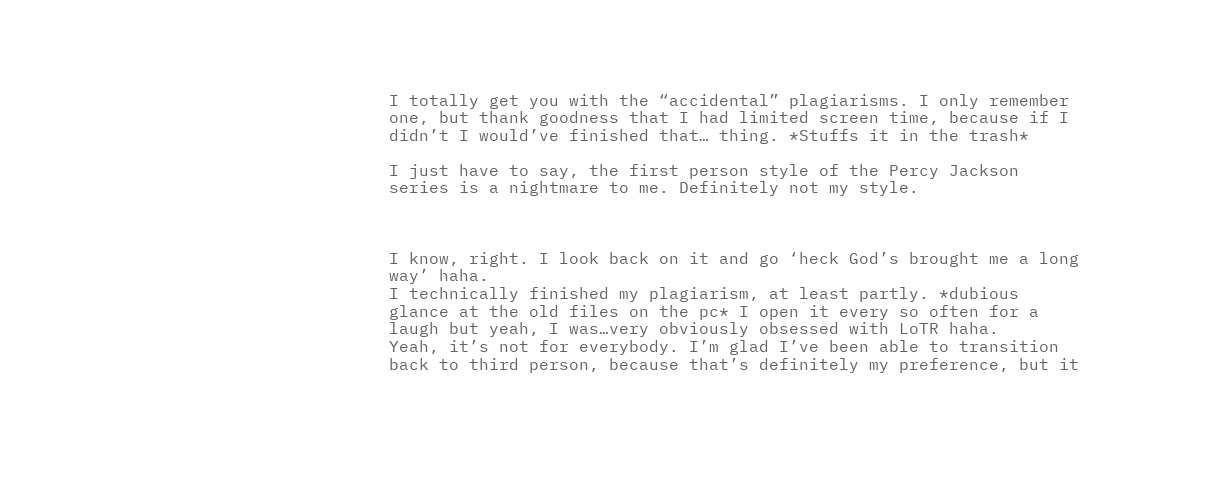I totally get you with the “accidental” plagiarisms. I only remember one, but thank goodness that I had limited screen time, because if I didn’t I would’ve finished that… thing. *Stuffs it in the trash*

I just have to say, the first person style of the Percy Jackson series is a nightmare to me. Definitely not my style.



I know, right. I look back on it and go ‘heck God’s brought me a long way’ haha.
I technically finished my plagiarism, at least partly. *dubious glance at the old files on the pc* I open it every so often for a laugh but yeah, I was…very obviously obsessed with LoTR haha.
Yeah, it’s not for everybody. I’m glad I’ve been able to transition back to third person, because that’s definitely my preference, but it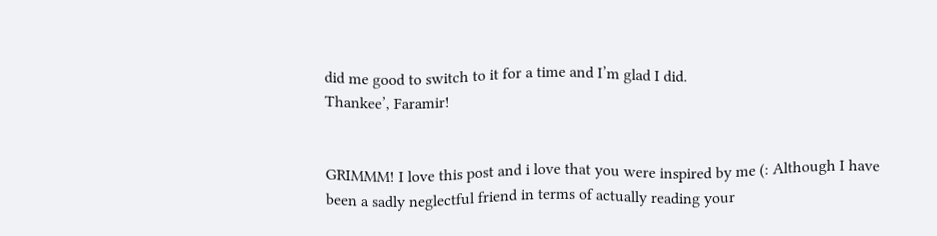did me good to switch to it for a time and I’m glad I did.
Thankee’, Faramir!


GRIMMM! I love this post and i love that you were inspired by me (: Although I have been a sadly neglectful friend in terms of actually reading your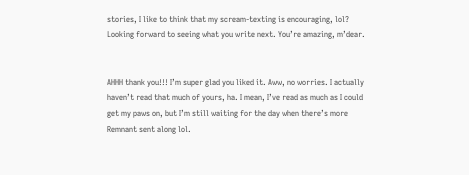stories, I like to think that my scream-texting is encouraging, lol? Looking forward to seeing what you write next. You’re amazing, m’dear.


AHHH thank you!!! I’m super glad you liked it. Aww, no worries. I actually haven’t read that much of yours, ha. I mean, I’ve read as much as I could get my paws on, but I’m still waiting for the day when there’s more Remnant sent along lol.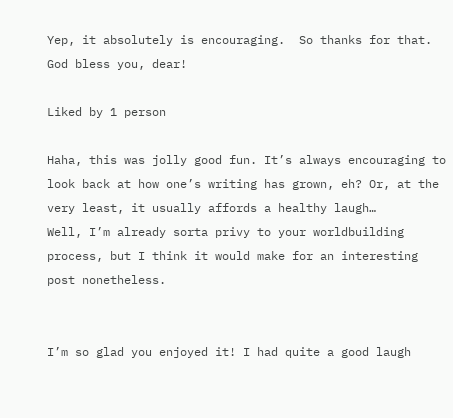Yep, it absolutely is encouraging.  So thanks for that. God bless you, dear!

Liked by 1 person

Haha, this was jolly good fun. It’s always encouraging to look back at how one’s writing has grown, eh? Or, at the very least, it usually affords a healthy laugh…
Well, I’m already sorta privy to your worldbuilding process, but I think it would make for an interesting post nonetheless.


I’m so glad you enjoyed it! I had quite a good laugh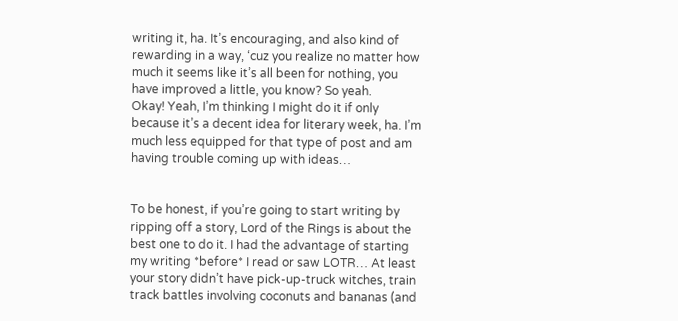writing it, ha. It’s encouraging, and also kind of rewarding in a way, ‘cuz you realize no matter how much it seems like it’s all been for nothing, you have improved a little, you know? So yeah.
Okay! Yeah, I’m thinking I might do it if only because it’s a decent idea for literary week, ha. I’m much less equipped for that type of post and am having trouble coming up with ideas…


To be honest, if you’re going to start writing by ripping off a story, Lord of the Rings is about the best one to do it. I had the advantage of starting my writing *before* I read or saw LOTR… At least your story didn’t have pick-up-truck witches, train track battles involving coconuts and bananas (and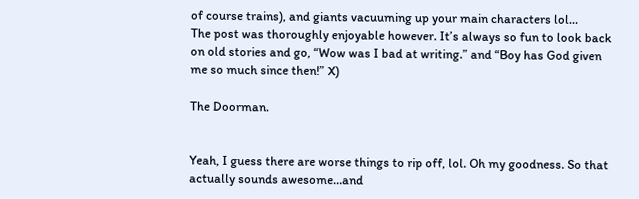of course trains), and giants vacuuming up your main characters lol…
The post was thoroughly enjoyable however. It’s always so fun to look back on old stories and go, “Wow was I bad at writing.” and “Boy has God given me so much since then!” X)

The Doorman.


Yeah, I guess there are worse things to rip off, lol. Oh my goodness. So that actually sounds awesome…and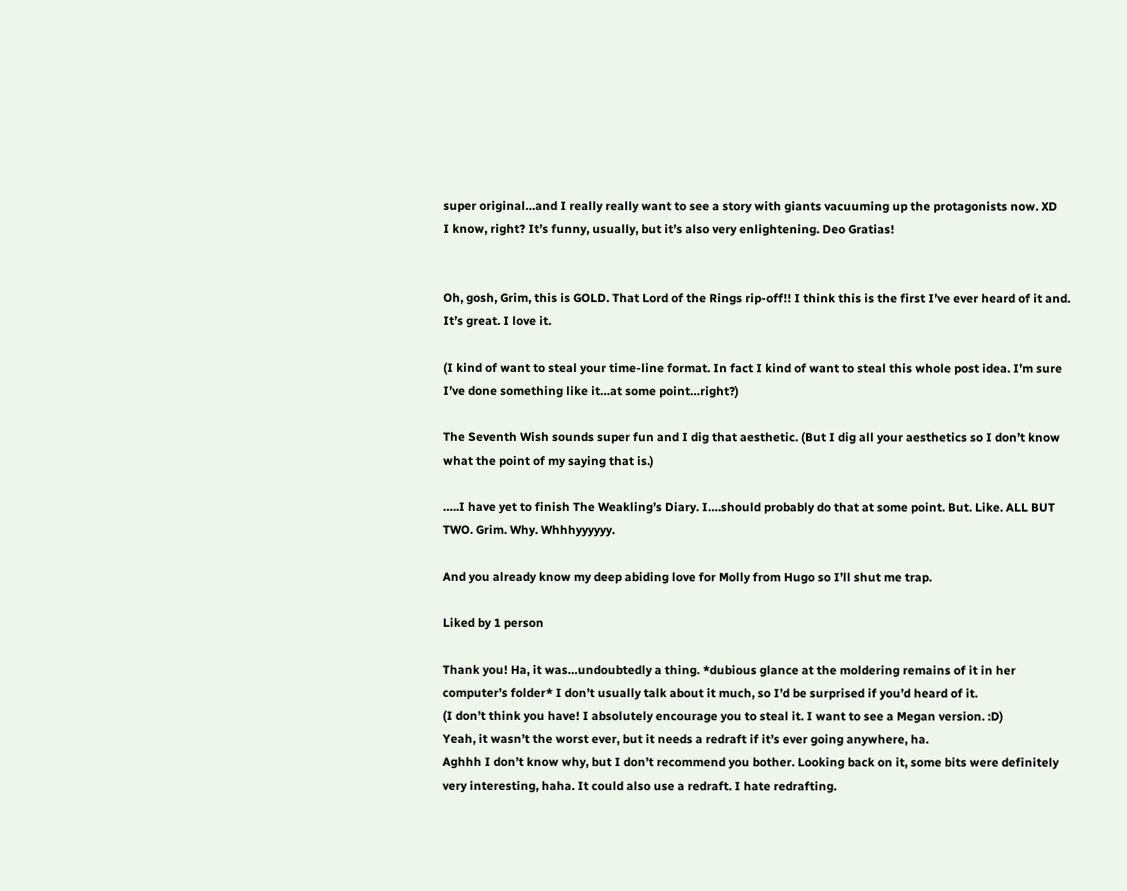super original…and I really really want to see a story with giants vacuuming up the protagonists now. XD
I know, right? It’s funny, usually, but it’s also very enlightening. Deo Gratias!


Oh, gosh, Grim, this is GOLD. That Lord of the Rings rip-off!! I think this is the first I’ve ever heard of it and. It’s great. I love it.

(I kind of want to steal your time-line format. In fact I kind of want to steal this whole post idea. I’m sure I’ve done something like it…at some point…right?)

The Seventh Wish sounds super fun and I dig that aesthetic. (But I dig all your aesthetics so I don’t know what the point of my saying that is.)

…..I have yet to finish The Weakling’s Diary. I….should probably do that at some point. But. Like. ALL BUT TWO. Grim. Why. Whhhyyyyyy.

And you already know my deep abiding love for Molly from Hugo so I’ll shut me trap.

Liked by 1 person

Thank you! Ha, it was…undoubtedly a thing. *dubious glance at the moldering remains of it in her computer’s folder* I don’t usually talk about it much, so I’d be surprised if you’d heard of it.
(I don’t think you have! I absolutely encourage you to steal it. I want to see a Megan version. :D)
Yeah, it wasn’t the worst ever, but it needs a redraft if it’s ever going anywhere, ha.
Aghhh I don’t know why, but I don’t recommend you bother. Looking back on it, some bits were definitely very interesting, haha. It could also use a redraft. I hate redrafting.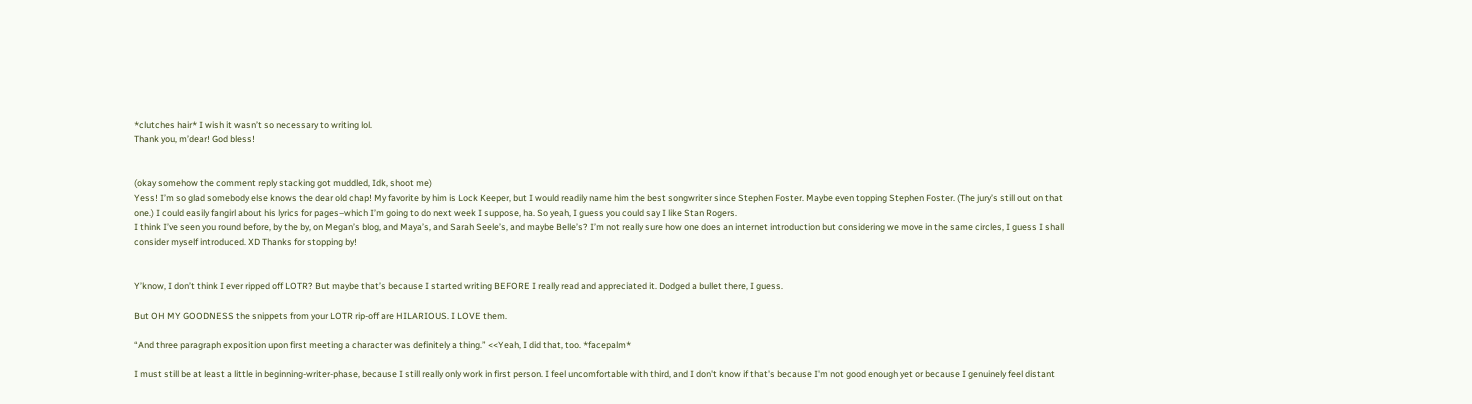*clutches hair* I wish it wasn’t so necessary to writing lol.
Thank you, m’dear! God bless!


(okay somehow the comment reply stacking got muddled, Idk, shoot me)
Yess! I’m so glad somebody else knows the dear old chap! My favorite by him is Lock Keeper, but I would readily name him the best songwriter since Stephen Foster. Maybe even topping Stephen Foster. (The jury’s still out on that one.) I could easily fangirl about his lyrics for pages–which I’m going to do next week I suppose, ha. So yeah, I guess you could say I like Stan Rogers.
I think I’ve seen you round before, by the by, on Megan’s blog, and Maya’s, and Sarah Seele’s, and maybe Belle’s? I’m not really sure how one does an internet introduction but considering we move in the same circles, I guess I shall consider myself introduced. XD Thanks for stopping by!


Y’know, I don’t think I ever ripped off LOTR? But maybe that’s because I started writing BEFORE I really read and appreciated it. Dodged a bullet there, I guess.

But OH MY GOODNESS the snippets from your LOTR rip-off are HILARIOUS. I LOVE them.

“And three paragraph exposition upon first meeting a character was definitely a thing.” <<Yeah, I did that, too. *facepalm*

I must still be at least a little in beginning-writer-phase, because I still really only work in first person. I feel uncomfortable with third, and I don't know if that's because I'm not good enough yet or because I genuinely feel distant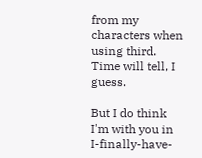from my characters when using third. Time will tell, I guess.

But I do think I'm with you in I-finally-have-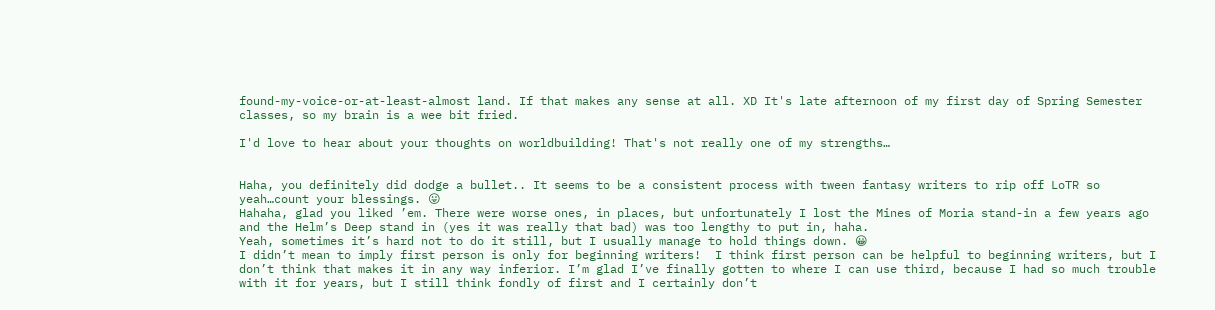found-my-voice-or-at-least-almost land. If that makes any sense at all. XD It's late afternoon of my first day of Spring Semester classes, so my brain is a wee bit fried.

I'd love to hear about your thoughts on worldbuilding! That's not really one of my strengths…


Haha, you definitely did dodge a bullet.. It seems to be a consistent process with tween fantasy writers to rip off LoTR so yeah…count your blessings. 😛
Hahaha, glad you liked ’em. There were worse ones, in places, but unfortunately I lost the Mines of Moria stand-in a few years ago and the Helm’s Deep stand in (yes it was really that bad) was too lengthy to put in, haha.
Yeah, sometimes it’s hard not to do it still, but I usually manage to hold things down. 😀
I didn’t mean to imply first person is only for beginning writers!  I think first person can be helpful to beginning writers, but I don’t think that makes it in any way inferior. I’m glad I’ve finally gotten to where I can use third, because I had so much trouble with it for years, but I still think fondly of first and I certainly don’t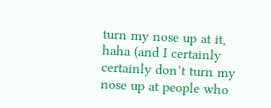turn my nose up at it, haha (and I certainly certainly don’t turn my nose up at people who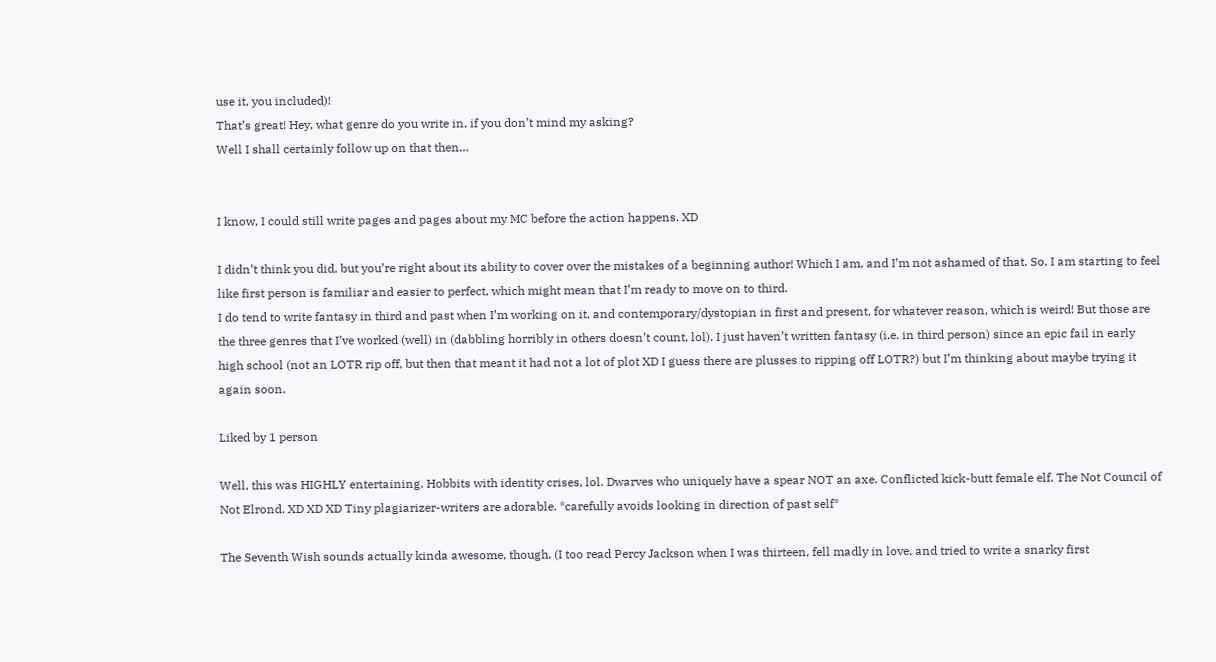use it, you included)!
That’s great! Hey, what genre do you write in, if you don’t mind my asking?
Well I shall certainly follow up on that then…


I know, I could still write pages and pages about my MC before the action happens. XD

I didn’t think you did, but you’re right about its ability to cover over the mistakes of a beginning author! Which I am, and I’m not ashamed of that. So, I am starting to feel like first person is familiar and easier to perfect, which might mean that I’m ready to move on to third.
I do tend to write fantasy in third and past when I’m working on it, and contemporary/dystopian in first and present, for whatever reason, which is weird! But those are the three genres that I’ve worked (well) in (dabbling horribly in others doesn’t count, lol). I just haven’t written fantasy (i.e. in third person) since an epic fail in early high school (not an LOTR rip off, but then that meant it had not a lot of plot XD I guess there are plusses to ripping off LOTR?) but I’m thinking about maybe trying it again soon.

Liked by 1 person

Well, this was HIGHLY entertaining. Hobbits with identity crises, lol. Dwarves who uniquely have a spear NOT an axe. Conflicted kick-butt female elf. The Not Council of Not Elrond. XD XD XD Tiny plagiarizer-writers are adorable. *carefully avoids looking in direction of past self*

The Seventh Wish sounds actually kinda awesome, though. (I too read Percy Jackson when I was thirteen, fell madly in love, and tried to write a snarky first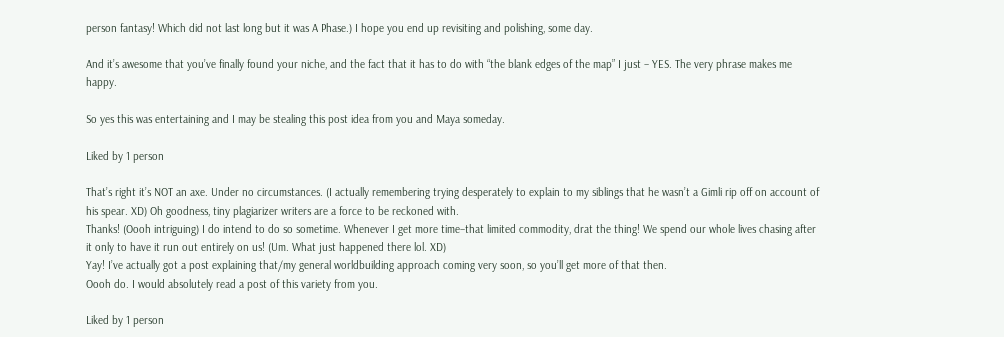person fantasy! Which did not last long but it was A Phase.) I hope you end up revisiting and polishing, some day.

And it’s awesome that you’ve finally found your niche, and the fact that it has to do with “the blank edges of the map” I just – YES. The very phrase makes me happy.

So yes this was entertaining and I may be stealing this post idea from you and Maya someday.

Liked by 1 person

That’s right it’s NOT an axe. Under no circumstances. (I actually remembering trying desperately to explain to my siblings that he wasn’t a Gimli rip off on account of his spear. XD) Oh goodness, tiny plagiarizer writers are a force to be reckoned with.
Thanks! (Oooh intriguing) I do intend to do so sometime. Whenever I get more time–that limited commodity, drat the thing! We spend our whole lives chasing after it only to have it run out entirely on us! (Um. What just happened there lol. XD)
Yay! I’ve actually got a post explaining that/my general worldbuilding approach coming very soon, so you’ll get more of that then.
Oooh do. I would absolutely read a post of this variety from you.

Liked by 1 person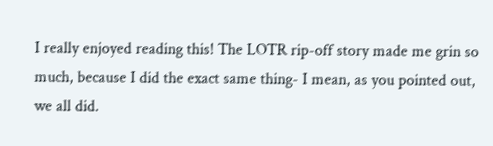I really enjoyed reading this! The LOTR rip-off story made me grin so much, because I did the exact same thing- I mean, as you pointed out, we all did.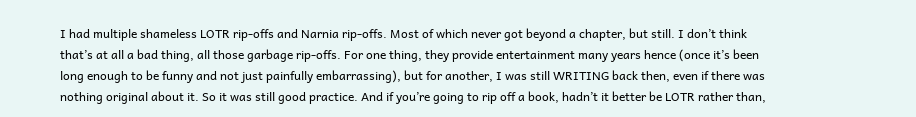I had multiple shameless LOTR rip-offs and Narnia rip-offs. Most of which never got beyond a chapter, but still. I don’t think that’s at all a bad thing, all those garbage rip-offs. For one thing, they provide entertainment many years hence (once it’s been long enough to be funny and not just painfully embarrassing), but for another, I was still WRITING back then, even if there was nothing original about it. So it was still good practice. And if you’re going to rip off a book, hadn’t it better be LOTR rather than,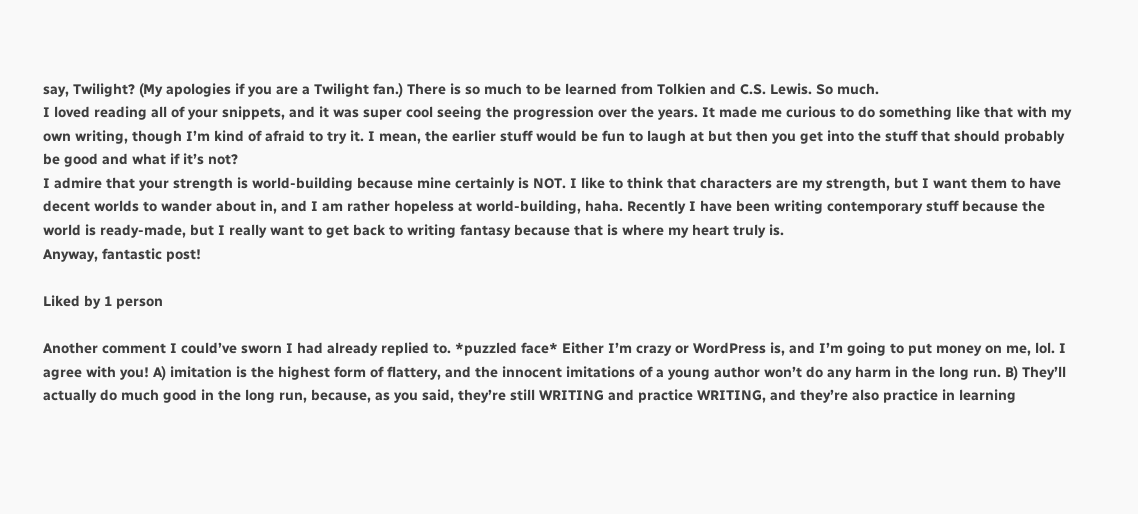say, Twilight? (My apologies if you are a Twilight fan.) There is so much to be learned from Tolkien and C.S. Lewis. So much.
I loved reading all of your snippets, and it was super cool seeing the progression over the years. It made me curious to do something like that with my own writing, though I’m kind of afraid to try it. I mean, the earlier stuff would be fun to laugh at but then you get into the stuff that should probably be good and what if it’s not?
I admire that your strength is world-building because mine certainly is NOT. I like to think that characters are my strength, but I want them to have decent worlds to wander about in, and I am rather hopeless at world-building, haha. Recently I have been writing contemporary stuff because the world is ready-made, but I really want to get back to writing fantasy because that is where my heart truly is.
Anyway, fantastic post!

Liked by 1 person

Another comment I could’ve sworn I had already replied to. *puzzled face* Either I’m crazy or WordPress is, and I’m going to put money on me, lol. I agree with you! A) imitation is the highest form of flattery, and the innocent imitations of a young author won’t do any harm in the long run. B) They’ll actually do much good in the long run, because, as you said, they’re still WRITING and practice WRITING, and they’re also practice in learning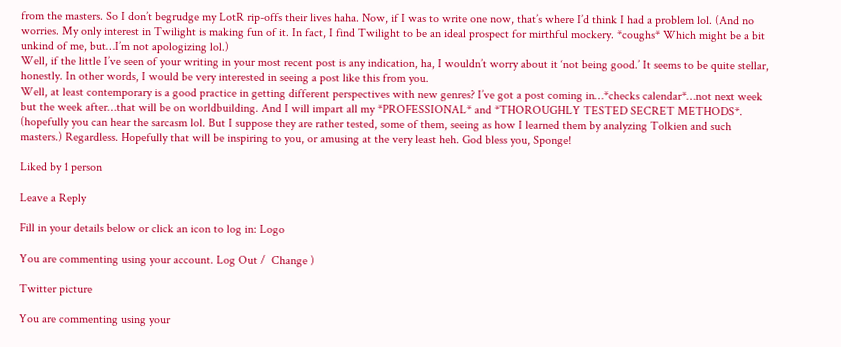from the masters. So I don’t begrudge my LotR rip-offs their lives haha. Now, if I was to write one now, that’s where I’d think I had a problem lol. (And no worries. My only interest in Twilight is making fun of it. In fact, I find Twilight to be an ideal prospect for mirthful mockery. *coughs* Which might be a bit unkind of me, but…I’m not apologizing lol.)
Well, if the little I’ve seen of your writing in your most recent post is any indication, ha, I wouldn’t worry about it ‘not being good.’ It seems to be quite stellar, honestly. In other words, I would be very interested in seeing a post like this from you.
Well, at least contemporary is a good practice in getting different perspectives with new genres? I’ve got a post coming in…*checks calendar*…not next week but the week after…that will be on worldbuilding. And I will impart all my *PROFESSIONAL* and *THOROUGHLY TESTED SECRET METHODS*. (hopefully you can hear the sarcasm lol. But I suppose they are rather tested, some of them, seeing as how I learned them by analyzing Tolkien and such masters.) Regardless. Hopefully that will be inspiring to you, or amusing at the very least heh. God bless you, Sponge!

Liked by 1 person

Leave a Reply

Fill in your details below or click an icon to log in: Logo

You are commenting using your account. Log Out /  Change )

Twitter picture

You are commenting using your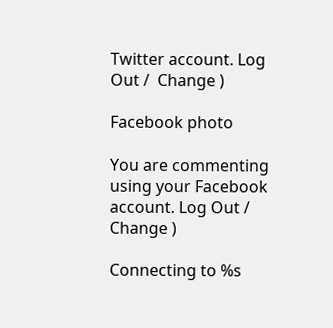Twitter account. Log Out /  Change )

Facebook photo

You are commenting using your Facebook account. Log Out /  Change )

Connecting to %s